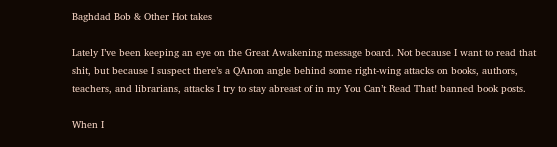Baghdad Bob & Other Hot takes

Lately I’ve been keeping an eye on the Great Awakening message board. Not because I want to read that shit, but because I suspect there’s a QAnon angle behind some right-wing attacks on books, authors, teachers, and librarians, attacks I try to stay abreast of in my You Can’t Read That! banned book posts.

When I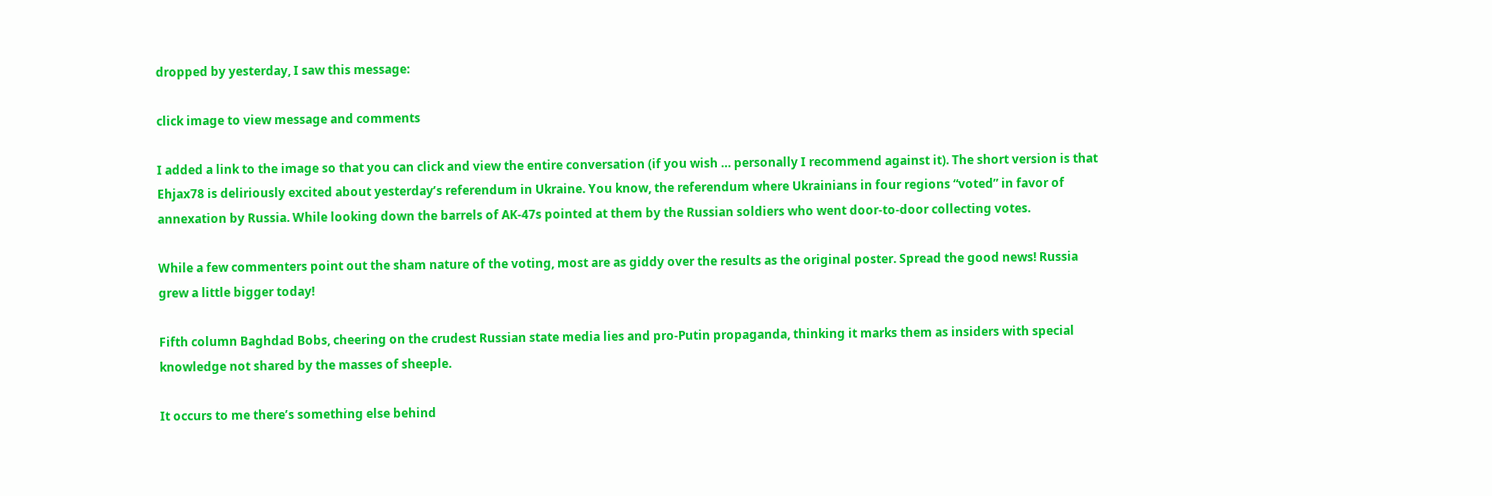dropped by yesterday, I saw this message:

click image to view message and comments

I added a link to the image so that you can click and view the entire conversation (if you wish … personally I recommend against it). The short version is that Ehjax78 is deliriously excited about yesterday’s referendum in Ukraine. You know, the referendum where Ukrainians in four regions “voted” in favor of annexation by Russia. While looking down the barrels of AK-47s pointed at them by the Russian soldiers who went door-to-door collecting votes.

While a few commenters point out the sham nature of the voting, most are as giddy over the results as the original poster. Spread the good news! Russia grew a little bigger today!

Fifth column Baghdad Bobs, cheering on the crudest Russian state media lies and pro-Putin propaganda, thinking it marks them as insiders with special knowledge not shared by the masses of sheeple.

It occurs to me there’s something else behind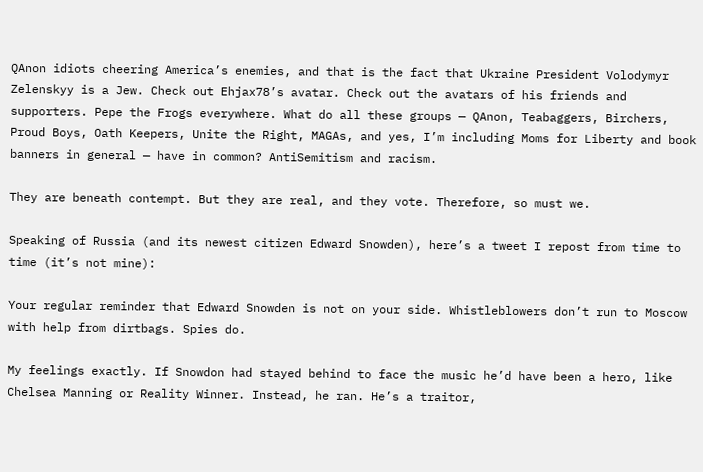QAnon idiots cheering America’s enemies, and that is the fact that Ukraine President Volodymyr Zelenskyy is a Jew. Check out Ehjax78’s avatar. Check out the avatars of his friends and supporters. Pepe the Frogs everywhere. What do all these groups — QAnon, Teabaggers, Birchers, Proud Boys, Oath Keepers, Unite the Right, MAGAs, and yes, I’m including Moms for Liberty and book banners in general — have in common? AntiSemitism and racism.

They are beneath contempt. But they are real, and they vote. Therefore, so must we.

Speaking of Russia (and its newest citizen Edward Snowden), here’s a tweet I repost from time to time (it’s not mine):

Your regular reminder that Edward Snowden is not on your side. Whistleblowers don’t run to Moscow with help from dirtbags. Spies do.

My feelings exactly. If Snowdon had stayed behind to face the music he’d have been a hero, like Chelsea Manning or Reality Winner. Instead, he ran. He’s a traitor,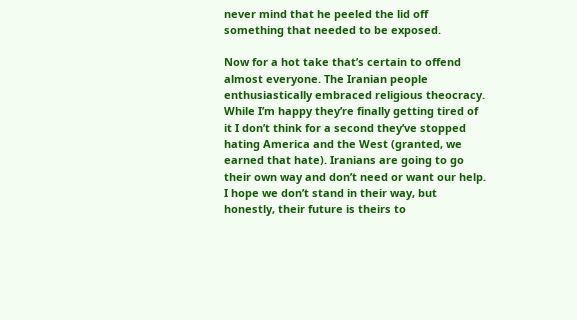never mind that he peeled the lid off something that needed to be exposed.

Now for a hot take that’s certain to offend almost everyone. The Iranian people enthusiastically embraced religious theocracy. While I’m happy they’re finally getting tired of it I don’t think for a second they’ve stopped hating America and the West (granted, we earned that hate). Iranians are going to go their own way and don’t need or want our help. I hope we don’t stand in their way, but honestly, their future is theirs to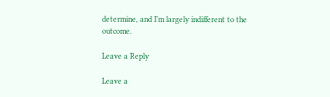determine, and I’m largely indifferent to the outcome.

Leave a Reply

Leave a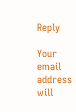Reply

Your email address will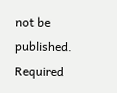not be published. Required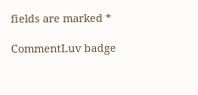fields are marked *

CommentLuv badge